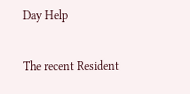Day Help

The recent Resident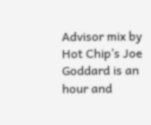Advisor mix by Hot Chip’s Joe Goddard is an hour and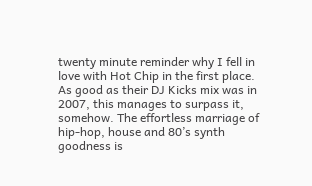twenty minute reminder why I fell in love with Hot Chip in the first place. As good as their DJ Kicks mix was in 2007, this manages to surpass it, somehow. The effortless marriage of hip-hop, house and 80’s synth goodness is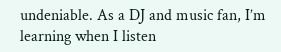undeniable. As a DJ and music fan, I’m learning when I listen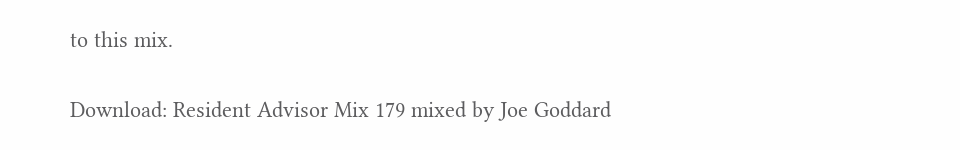to this mix.

Download: Resident Advisor Mix 179 mixed by Joe Goddard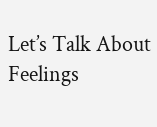Let’s Talk About Feelings